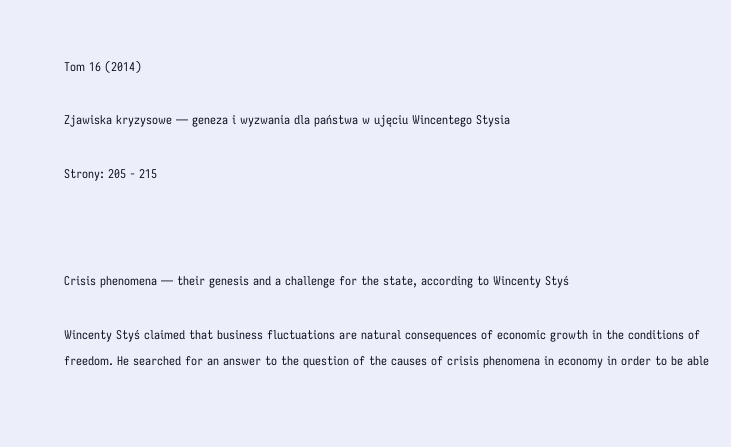Tom 16 (2014)

Zjawiska kryzysowe — geneza i wyzwania dla państwa w ujęciu Wincentego Stysia

Strony: 205 - 215



Crisis phenomena — their genesis and a challenge for the state, according to Wincenty Styś

Wincenty Styś claimed that business fluctuations are natural consequences of economic growth in the conditions of freedom. He searched for an answer to the question of the causes of crisis phenomena in economy in order to be able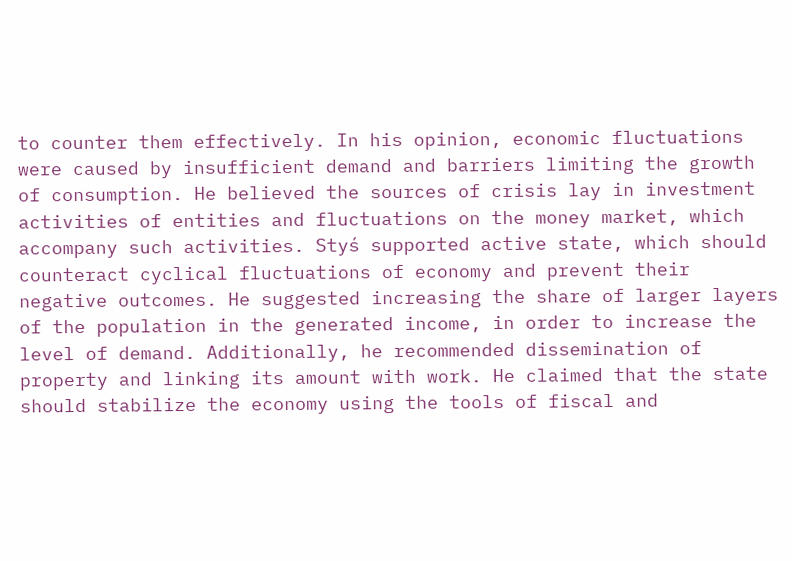to counter them effectively. In his opinion, economic fluctuations were caused by insufficient demand and barriers limiting the growth of consumption. He believed the sources of crisis lay in investment activities of entities and fluctuations on the money market, which accompany such activities. Styś supported active state, which should counteract cyclical fluctuations of economy and prevent their negative outcomes. He suggested increasing the share of larger layers of the population in the generated income, in order to increase the level of demand. Additionally, he recommended dissemination of property and linking its amount with work. He claimed that the state should stabilize the economy using the tools of fiscal and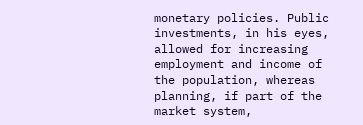monetary policies. Public investments, in his eyes, allowed for increasing employment and income of the population, whereas planning, if part of the market system,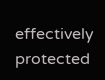effectively protected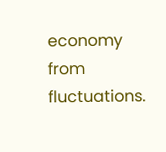economy from fluctuations.